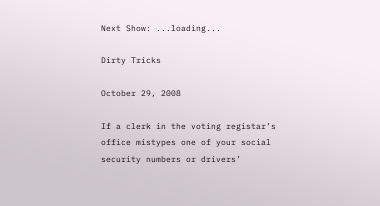Next Show: ...loading...

Dirty Tricks

October 29, 2008

If a clerk in the voting registar’s office mistypes one of your social security numbers or drivers’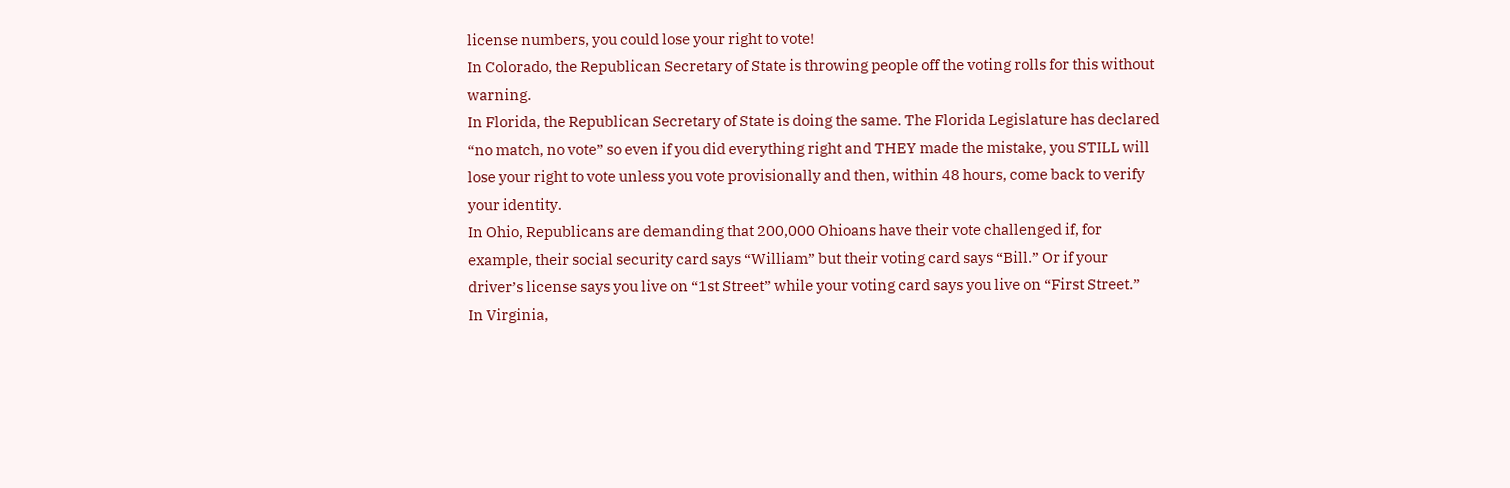license numbers, you could lose your right to vote!
In Colorado, the Republican Secretary of State is throwing people off the voting rolls for this without warning.
In Florida, the Republican Secretary of State is doing the same. The Florida Legislature has declared “no match, no vote” so even if you did everything right and THEY made the mistake, you STILL will lose your right to vote unless you vote provisionally and then, within 48 hours, come back to verify your identity.
In Ohio, Republicans are demanding that 200,000 Ohioans have their vote challenged if, for example, their social security card says “William” but their voting card says “Bill.” Or if your driver’s license says you live on “1st Street” while your voting card says you live on “First Street.”
In Virginia,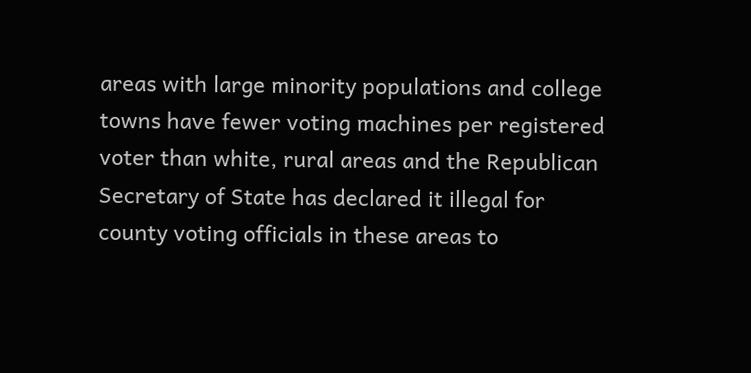areas with large minority populations and college towns have fewer voting machines per registered voter than white, rural areas and the Republican Secretary of State has declared it illegal for county voting officials in these areas to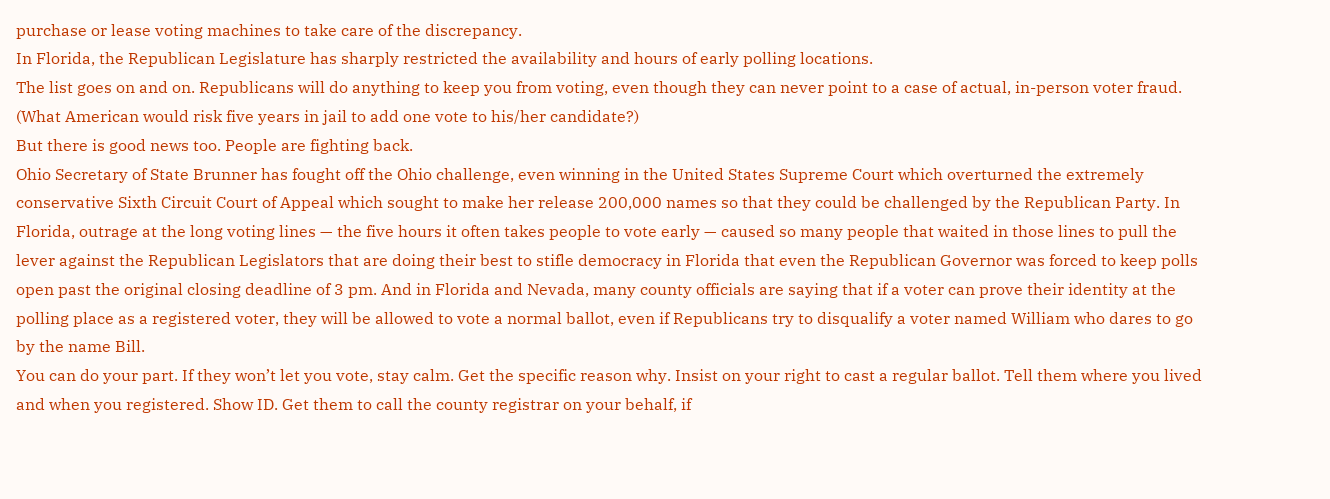purchase or lease voting machines to take care of the discrepancy.
In Florida, the Republican Legislature has sharply restricted the availability and hours of early polling locations.
The list goes on and on. Republicans will do anything to keep you from voting, even though they can never point to a case of actual, in-person voter fraud. (What American would risk five years in jail to add one vote to his/her candidate?)
But there is good news too. People are fighting back.
Ohio Secretary of State Brunner has fought off the Ohio challenge, even winning in the United States Supreme Court which overturned the extremely conservative Sixth Circuit Court of Appeal which sought to make her release 200,000 names so that they could be challenged by the Republican Party. In Florida, outrage at the long voting lines — the five hours it often takes people to vote early — caused so many people that waited in those lines to pull the lever against the Republican Legislators that are doing their best to stifle democracy in Florida that even the Republican Governor was forced to keep polls open past the original closing deadline of 3 pm. And in Florida and Nevada, many county officials are saying that if a voter can prove their identity at the polling place as a registered voter, they will be allowed to vote a normal ballot, even if Republicans try to disqualify a voter named William who dares to go by the name Bill.
You can do your part. If they won’t let you vote, stay calm. Get the specific reason why. Insist on your right to cast a regular ballot. Tell them where you lived and when you registered. Show ID. Get them to call the county registrar on your behalf, if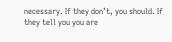necessary. If they don’t, you should. If they tell you you are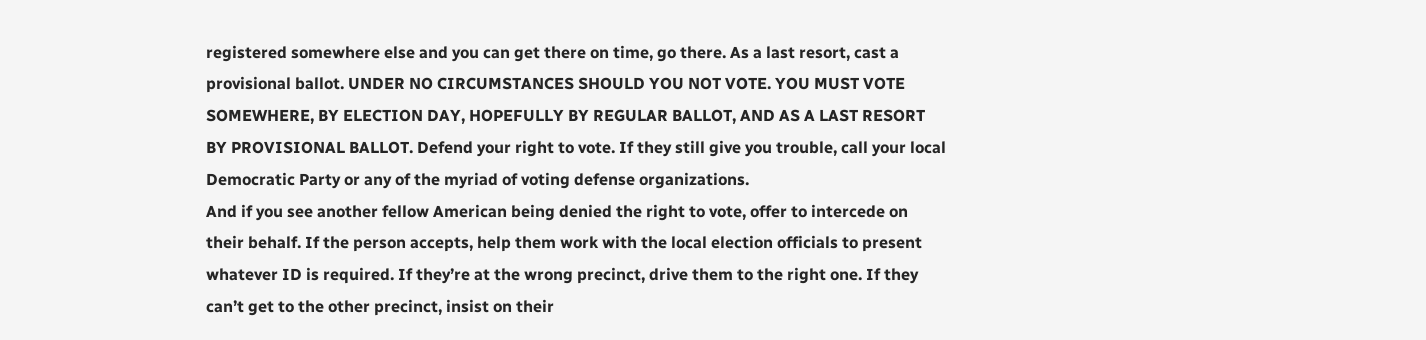registered somewhere else and you can get there on time, go there. As a last resort, cast a provisional ballot. UNDER NO CIRCUMSTANCES SHOULD YOU NOT VOTE. YOU MUST VOTE SOMEWHERE, BY ELECTION DAY, HOPEFULLY BY REGULAR BALLOT, AND AS A LAST RESORT BY PROVISIONAL BALLOT. Defend your right to vote. If they still give you trouble, call your local Democratic Party or any of the myriad of voting defense organizations.
And if you see another fellow American being denied the right to vote, offer to intercede on their behalf. If the person accepts, help them work with the local election officials to present whatever ID is required. If they’re at the wrong precinct, drive them to the right one. If they can’t get to the other precinct, insist on their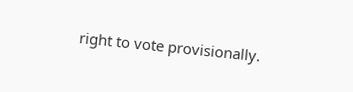right to vote provisionally.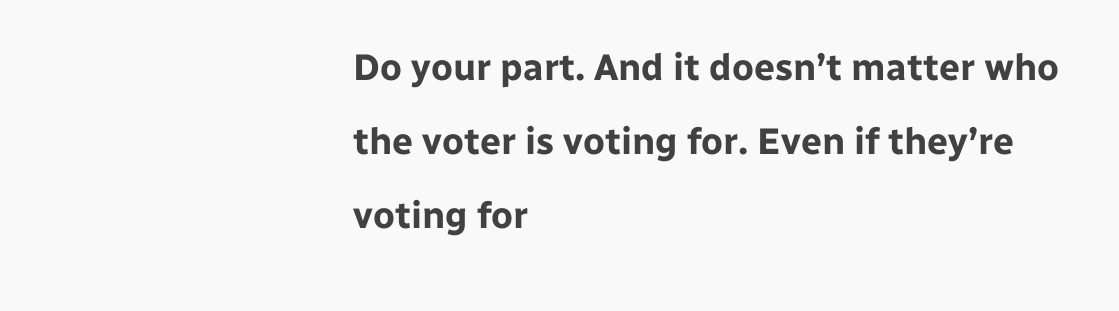Do your part. And it doesn’t matter who the voter is voting for. Even if they’re voting for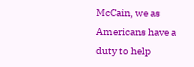McCain, we as Americans have a duty to help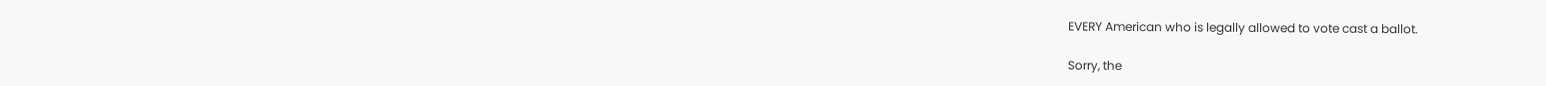EVERY American who is legally allowed to vote cast a ballot.

Sorry, the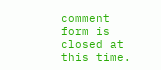comment form is closed at this time.